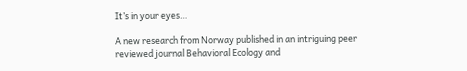It’s in your eyes…

A new research from Norway published in an intriguing peer reviewed journal Behavioral Ecology and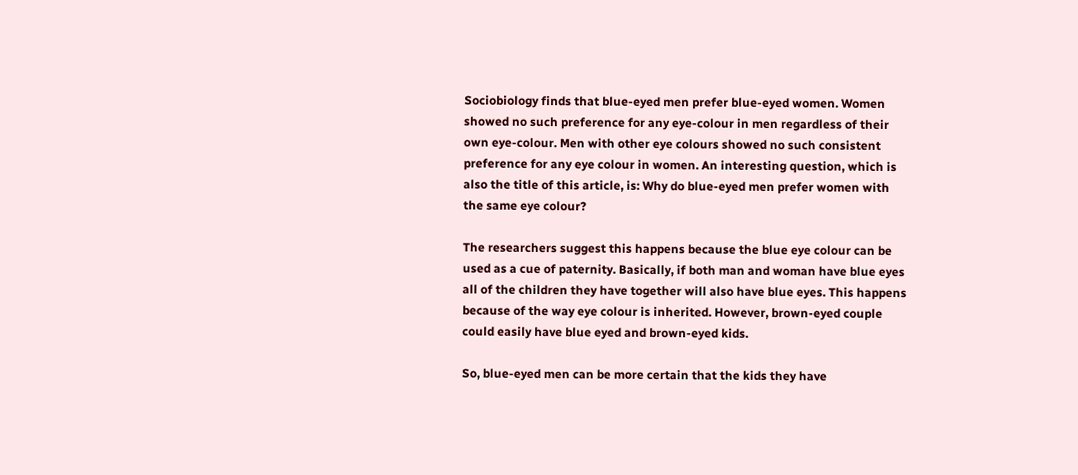Sociobiology finds that blue-eyed men prefer blue-eyed women. Women showed no such preference for any eye-colour in men regardless of their own eye-colour. Men with other eye colours showed no such consistent preference for any eye colour in women. An interesting question, which is also the title of this article, is: Why do blue-eyed men prefer women with the same eye colour?

The researchers suggest this happens because the blue eye colour can be used as a cue of paternity. Basically, if both man and woman have blue eyes all of the children they have together will also have blue eyes. This happens because of the way eye colour is inherited. However, brown-eyed couple could easily have blue eyed and brown-eyed kids.

So, blue-eyed men can be more certain that the kids they have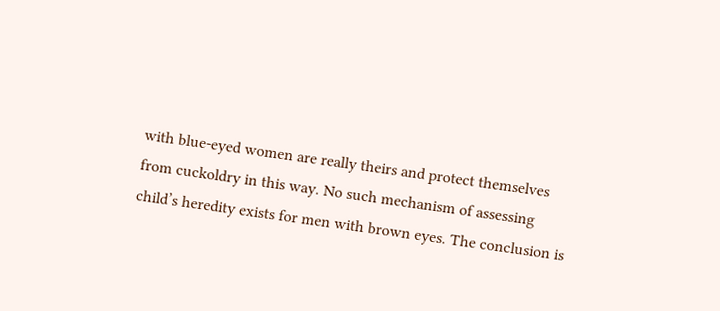with blue-eyed women are really theirs and protect themselves from cuckoldry in this way. No such mechanism of assessing child’s heredity exists for men with brown eyes. The conclusion is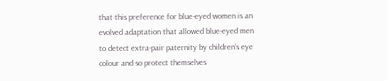that this preference for blue-eyed women is an evolved adaptation that allowed blue-eyed men to detect extra-pair paternity by children’s eye colour and so protect themselves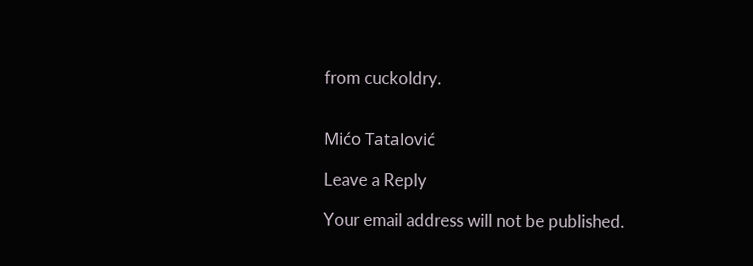from cuckoldry.


Mićo Tatalović

Leave a Reply

Your email address will not be published.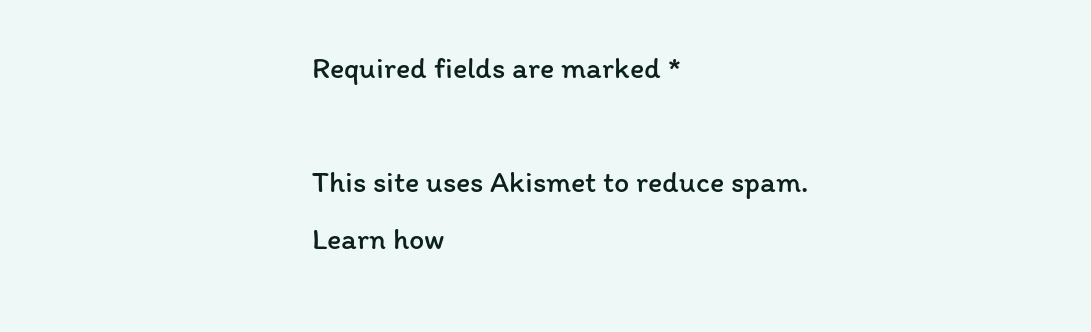Required fields are marked *

This site uses Akismet to reduce spam. Learn how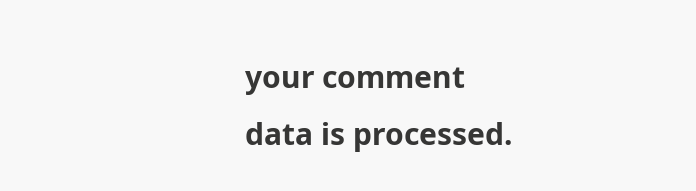your comment data is processed.